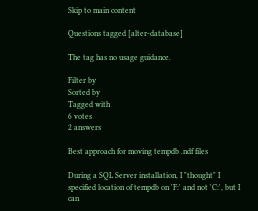Skip to main content

Questions tagged [alter-database]

The tag has no usage guidance.

Filter by
Sorted by
Tagged with
6 votes
2 answers

Best approach for moving tempdb .ndf files

During a SQL Server installation, I "thought" I specified location of tempdb on 'F:' and not 'C:', but I can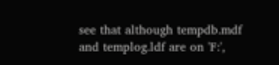see that although tempdb.mdf and templog.ldf are on 'F:',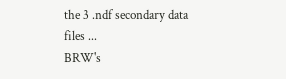the 3 .ndf secondary data files ...
BRW's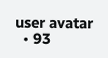user avatar
  • 93